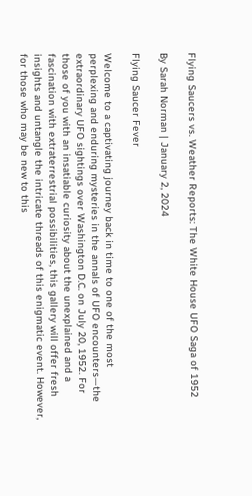Flying Saucers vs. Weather Reports: The White House UFO Saga of 1952

By Sarah Norman | January 2, 2024

Flying Saucer Fever

Welcome to a captivating journey back in time to one of the most perplexing and enduring mysteries in the annals of UFO encounters—the extraordinary UFO sightings over Washington D.C. on July 20, 1952. For those of you with an insatiable curiosity about the unexplained and a fascination with extraterrestrial possibilities, this gallery will offer fresh insights and untangle the intricate threads of this enigmatic event. However, for those who may be new to this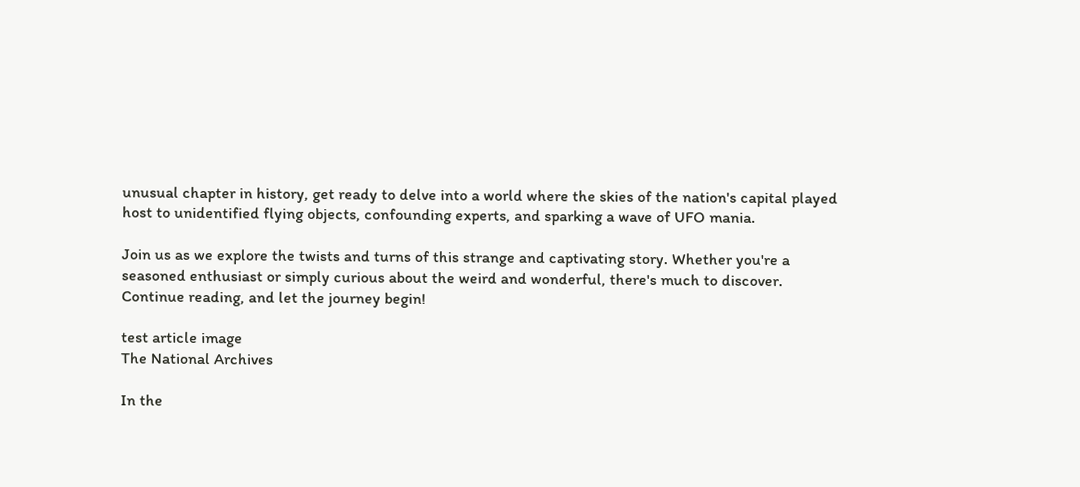unusual chapter in history, get ready to delve into a world where the skies of the nation's capital played host to unidentified flying objects, confounding experts, and sparking a wave of UFO mania.

Join us as we explore the twists and turns of this strange and captivating story. Whether you're a seasoned enthusiast or simply curious about the weird and wonderful, there's much to discover. Continue reading, and let the journey begin!

test article image
The National Archives

In the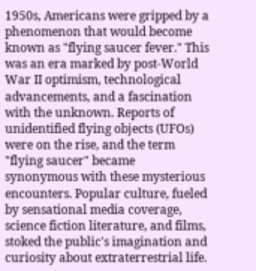1950s, Americans were gripped by a phenomenon that would become known as "flying saucer fever." This was an era marked by post-World War II optimism, technological advancements, and a fascination with the unknown. Reports of unidentified flying objects (UFOs) were on the rise, and the term "flying saucer" became synonymous with these mysterious encounters. Popular culture, fueled by sensational media coverage, science fiction literature, and films, stoked the public's imagination and curiosity about extraterrestrial life.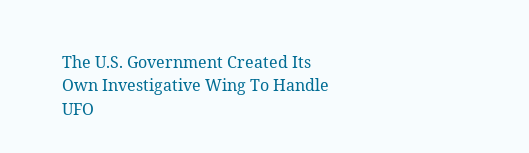The U.S. Government Created Its Own Investigative Wing To Handle UFO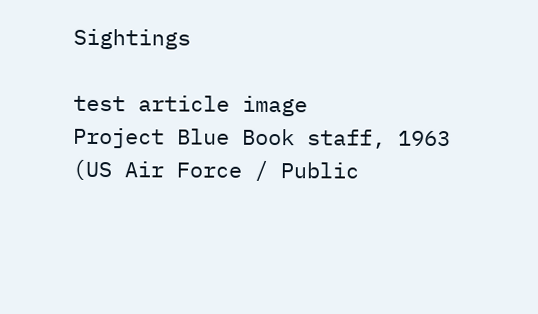Sightings

test article image
Project Blue Book staff, 1963 (US Air Force / Public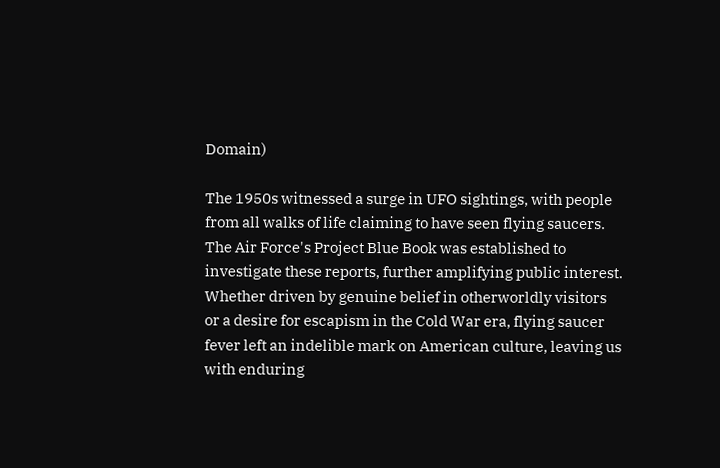Domain)

The 1950s witnessed a surge in UFO sightings, with people from all walks of life claiming to have seen flying saucers. The Air Force's Project Blue Book was established to investigate these reports, further amplifying public interest. Whether driven by genuine belief in otherworldly visitors or a desire for escapism in the Cold War era, flying saucer fever left an indelible mark on American culture, leaving us with enduring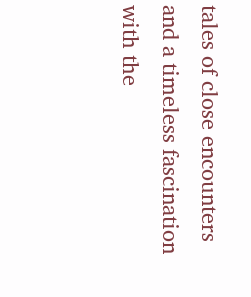tales of close encounters and a timeless fascination with the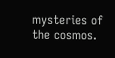mysteries of the cosmos.